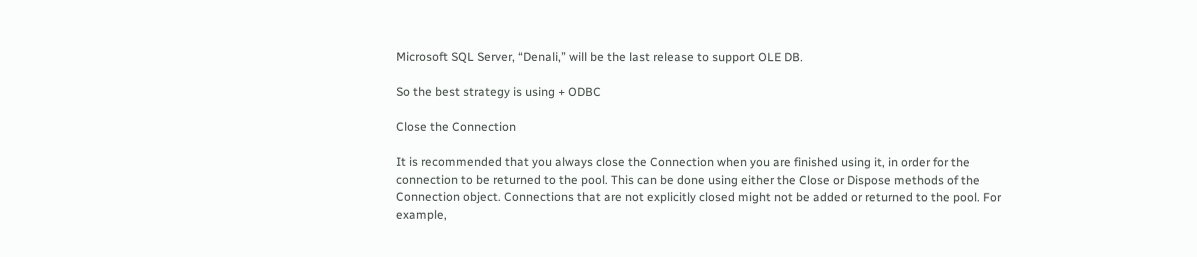Microsoft SQL Server, “Denali,” will be the last release to support OLE DB.

So the best strategy is using + ODBC

Close the Connection

It is recommended that you always close the Connection when you are finished using it, in order for the connection to be returned to the pool. This can be done using either the Close or Dispose methods of the Connection object. Connections that are not explicitly closed might not be added or returned to the pool. For example,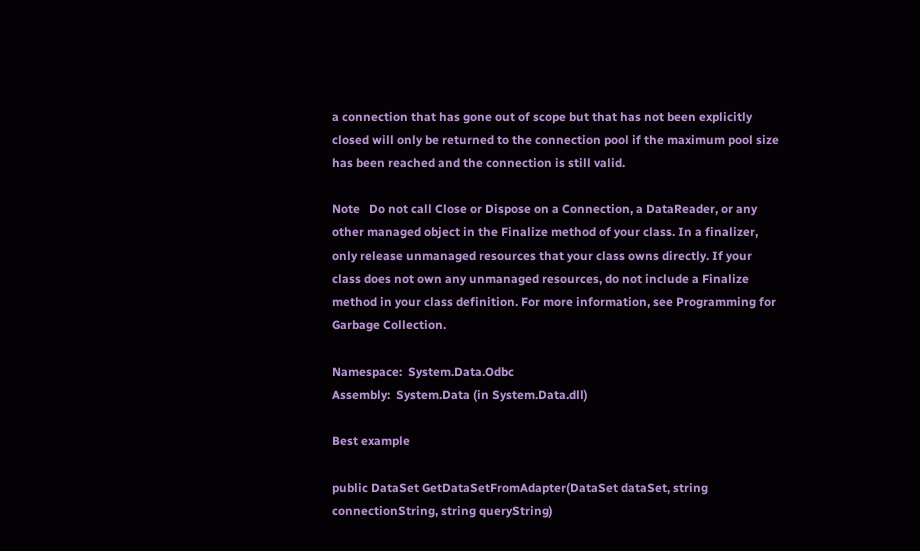a connection that has gone out of scope but that has not been explicitly closed will only be returned to the connection pool if the maximum pool size has been reached and the connection is still valid.

Note   Do not call Close or Dispose on a Connection, a DataReader, or any other managed object in the Finalize method of your class. In a finalizer, only release unmanaged resources that your class owns directly. If your class does not own any unmanaged resources, do not include a Finalize method in your class definition. For more information, see Programming for Garbage Collection.

Namespace:  System.Data.Odbc
Assembly:  System.Data (in System.Data.dll)

Best example

public DataSet GetDataSetFromAdapter(DataSet dataSet, string connectionString, string queryString)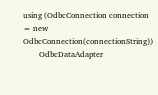using (OdbcConnection connection = new OdbcConnection(connectionString))
        OdbcDataAdapter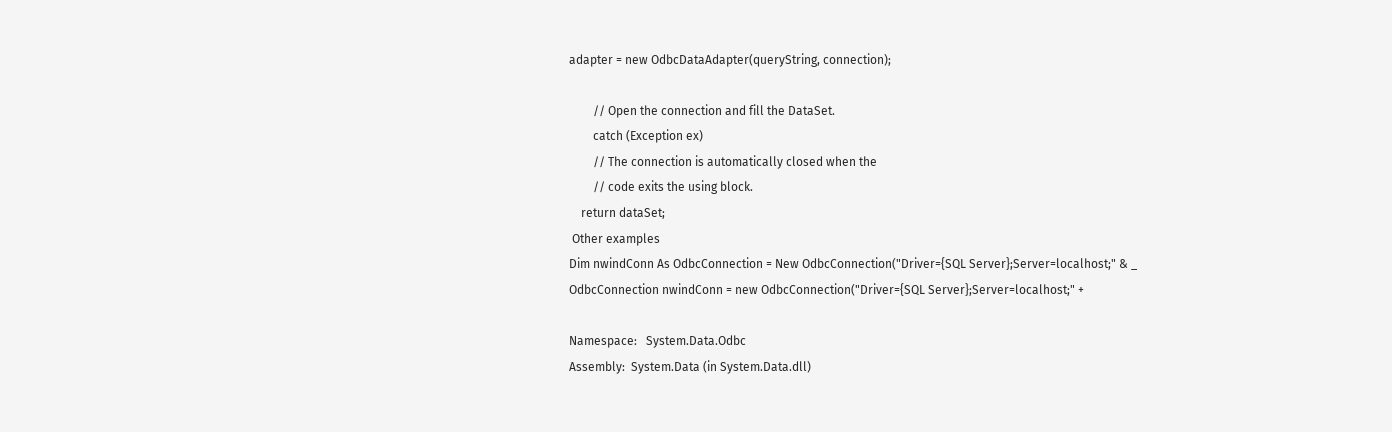adapter = new OdbcDataAdapter(queryString, connection);

        // Open the connection and fill the DataSet.
        catch (Exception ex)
        // The connection is automatically closed when the
        // code exits the using block.
    return dataSet;
 Other examples
Dim nwindConn As OdbcConnection = New OdbcConnection("Driver={SQL Server};Server=localhost;" & _
OdbcConnection nwindConn = new OdbcConnection("Driver={SQL Server};Server=localhost;" +

Namespace:   System.Data.Odbc
Assembly:  System.Data (in System.Data.dll)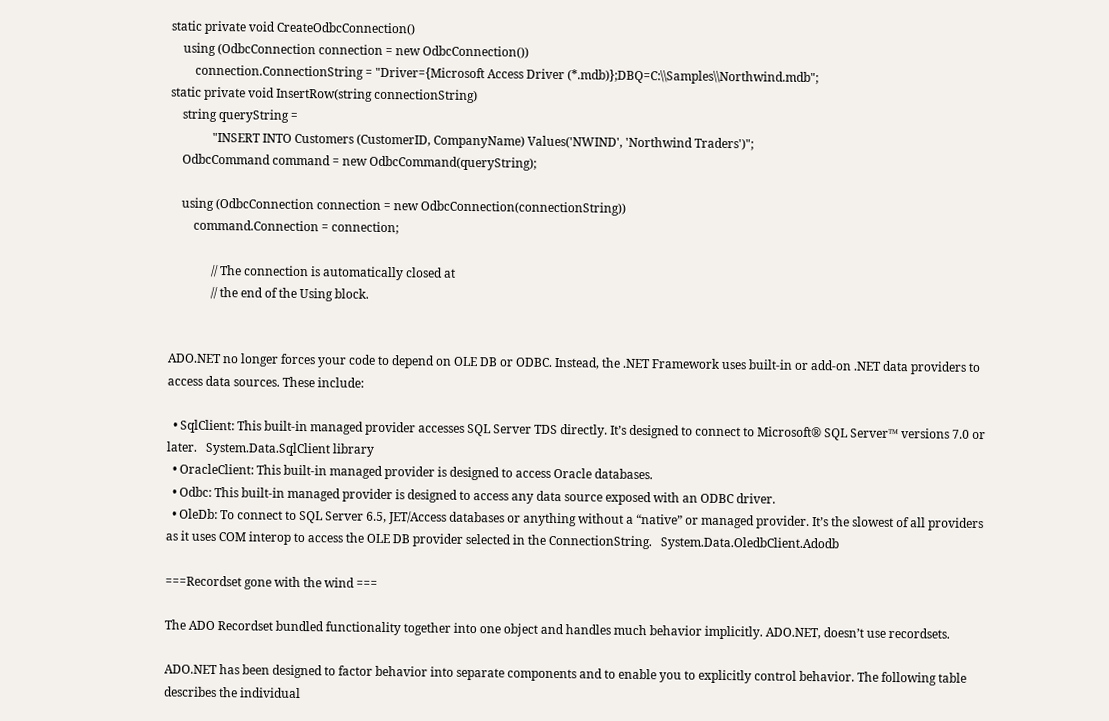static private void CreateOdbcConnection()
    using (OdbcConnection connection = new OdbcConnection())
        connection.ConnectionString = "Driver={Microsoft Access Driver (*.mdb)};DBQ=C:\\Samples\\Northwind.mdb";
static private void InsertRow(string connectionString)
    string queryString =
              "INSERT INTO Customers (CustomerID, CompanyName) Values('NWIND', 'Northwind Traders')";
    OdbcCommand command = new OdbcCommand(queryString);

    using (OdbcConnection connection = new OdbcConnection(connectionString))
        command.Connection = connection;

              // The connection is automatically closed at
              // the end of the Using block.


ADO.NET no longer forces your code to depend on OLE DB or ODBC. Instead, the .NET Framework uses built-in or add-on .NET data providers to access data sources. These include:

  • SqlClient: This built-in managed provider accesses SQL Server TDS directly. It’s designed to connect to Microsoft® SQL Server™ versions 7.0 or later.   System.Data.SqlClient library
  • OracleClient: This built-in managed provider is designed to access Oracle databases.
  • Odbc: This built-in managed provider is designed to access any data source exposed with an ODBC driver.
  • OleDb: To connect to SQL Server 6.5, JET/Access databases or anything without a “native” or managed provider. It’s the slowest of all providers as it uses COM interop to access the OLE DB provider selected in the ConnectionString.   System.Data.OledbClient.Adodb

===Recordset gone with the wind ===

The ADO Recordset bundled functionality together into one object and handles much behavior implicitly. ADO.NET, doesn’t use recordsets.

ADO.NET has been designed to factor behavior into separate components and to enable you to explicitly control behavior. The following table describes the individual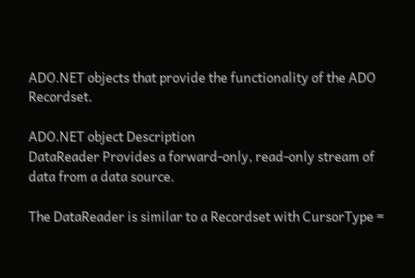ADO.NET objects that provide the functionality of the ADO Recordset.

ADO.NET object Description
DataReader Provides a forward-only, read-only stream of data from a data source.

The DataReader is similar to a Recordset with CursorType =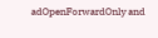adOpenForwardOnly and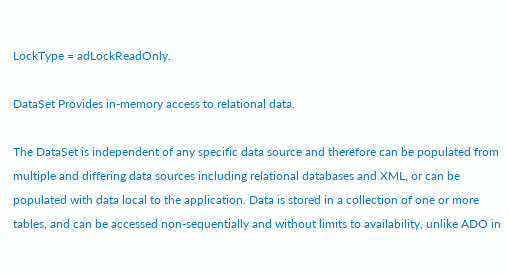LockType = adLockReadOnly.

DataSet Provides in-memory access to relational data.

The DataSet is independent of any specific data source and therefore can be populated from multiple and differing data sources including relational databases and XML, or can be populated with data local to the application. Data is stored in a collection of one or more tables, and can be accessed non-sequentially and without limits to availability, unlike ADO in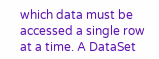which data must be accessed a single row at a time. A DataSet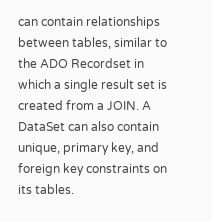can contain relationships between tables, similar to the ADO Recordset in which a single result set is created from a JOIN. A DataSet can also contain unique, primary key, and foreign key constraints on its tables.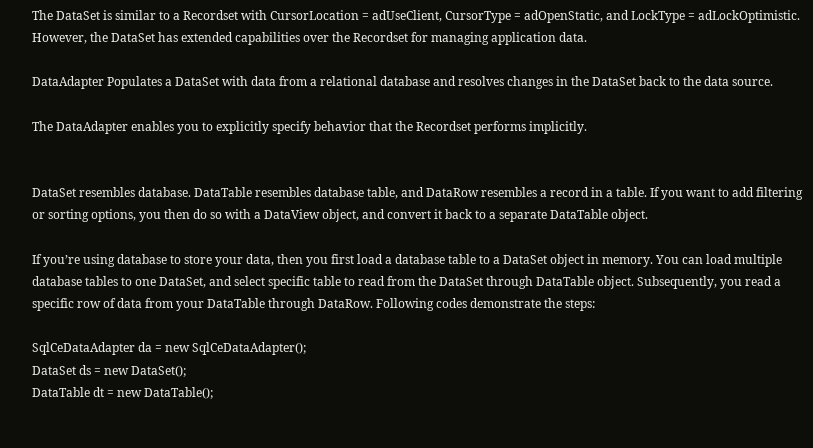The DataSet is similar to a Recordset with CursorLocation = adUseClient, CursorType = adOpenStatic, and LockType = adLockOptimistic. However, the DataSet has extended capabilities over the Recordset for managing application data.

DataAdapter Populates a DataSet with data from a relational database and resolves changes in the DataSet back to the data source.

The DataAdapter enables you to explicitly specify behavior that the Recordset performs implicitly.


DataSet resembles database. DataTable resembles database table, and DataRow resembles a record in a table. If you want to add filtering or sorting options, you then do so with a DataView object, and convert it back to a separate DataTable object.

If you’re using database to store your data, then you first load a database table to a DataSet object in memory. You can load multiple database tables to one DataSet, and select specific table to read from the DataSet through DataTable object. Subsequently, you read a specific row of data from your DataTable through DataRow. Following codes demonstrate the steps:

SqlCeDataAdapter da = new SqlCeDataAdapter();
DataSet ds = new DataSet();
DataTable dt = new DataTable();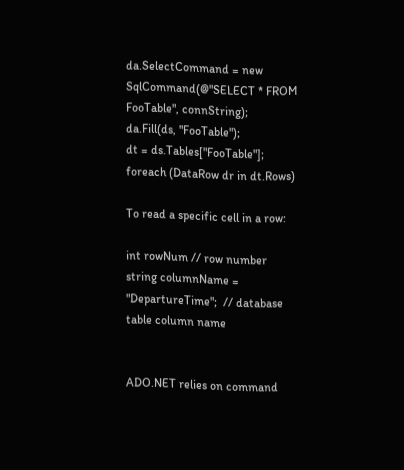da.SelectCommand = new SqlCommand(@"SELECT * FROM FooTable", connString);
da.Fill(ds, "FooTable");
dt = ds.Tables["FooTable"];
foreach (DataRow dr in dt.Rows)

To read a specific cell in a row:

int rowNum // row number
string columnName = "DepartureTime";  // database table column name


ADO.NET relies on command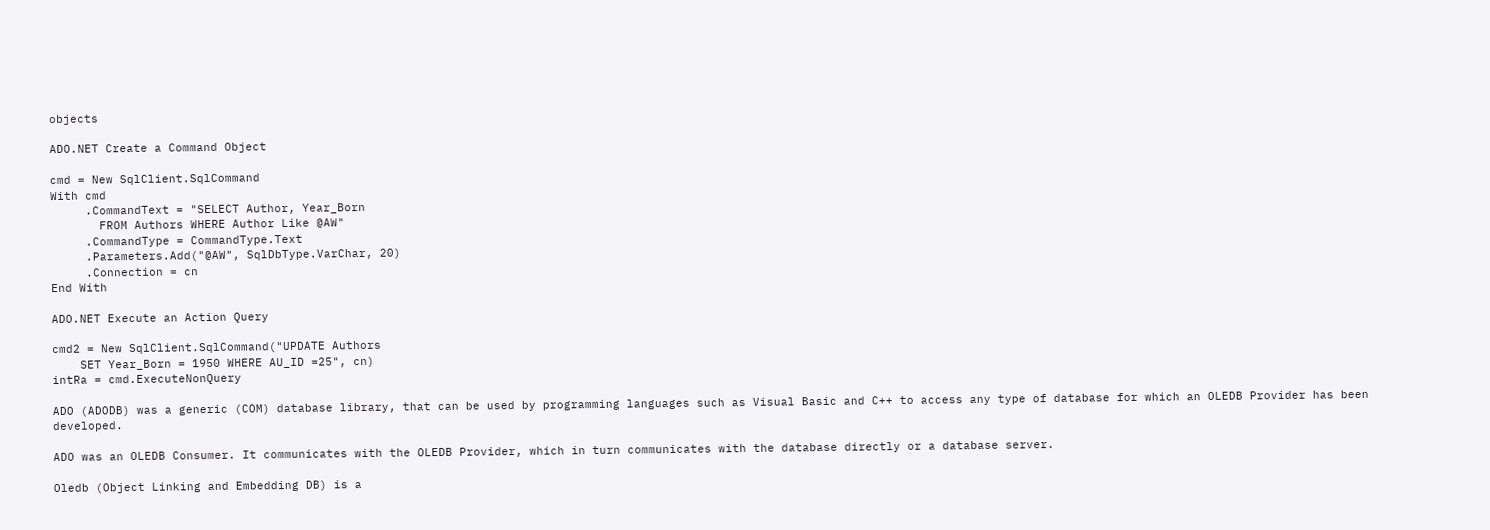objects

ADO.NET Create a Command Object

cmd = New SqlClient.SqlCommand
With cmd
     .CommandText = "SELECT Author, Year_Born
       FROM Authors WHERE Author Like @AW"
     .CommandType = CommandType.Text
     .Parameters.Add("@AW", SqlDbType.VarChar, 20)
     .Connection = cn
End With

ADO.NET Execute an Action Query

cmd2 = New SqlClient.SqlCommand("UPDATE Authors
    SET Year_Born = 1950 WHERE AU_ID =25", cn)
intRa = cmd.ExecuteNonQuery

ADO (ADODB) was a generic (COM) database library, that can be used by programming languages such as Visual Basic and C++ to access any type of database for which an OLEDB Provider has been developed.

ADO was an OLEDB Consumer. It communicates with the OLEDB Provider, which in turn communicates with the database directly or a database server.

Oledb (Object Linking and Embedding DB) is a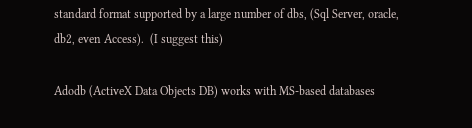standard format supported by a large number of dbs, (Sql Server, oracle, db2, even Access).  (I suggest this)

Adodb (ActiveX Data Objects DB) works with MS-based databases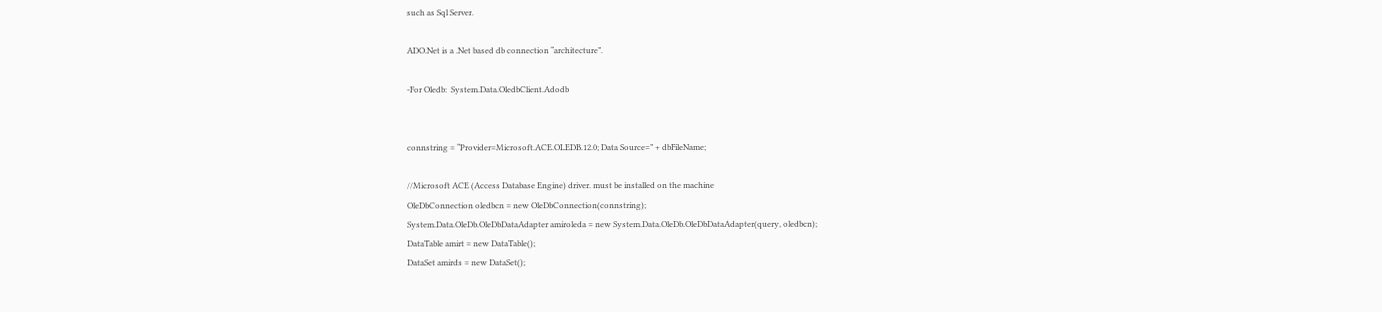such as Sql Server.

ADO.Net is a .Net based db connection “architecture”.

-For Oledb:  System.Data.OledbClient.Adodb


connstring = “Provider=Microsoft.ACE.OLEDB.12.0; Data Source=” + dbFileName;

//Microsoft ACE (Access Database Engine) driver. must be installed on the machine
OleDbConnection oledbcn = new OleDbConnection(connstring);
System.Data.OleDb.OleDbDataAdapter amiroleda = new System.Data.OleDb.OleDbDataAdapter(query, oledbcn);
DataTable amirt = new DataTable();
DataSet amirds = new DataSet();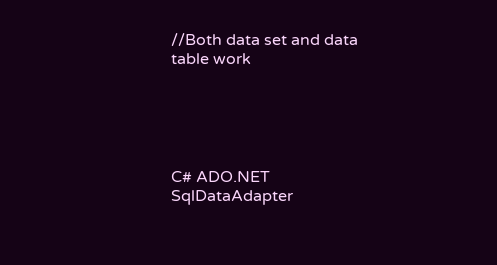//Both data set and data table work





C# ADO.NET SqlDataAdapter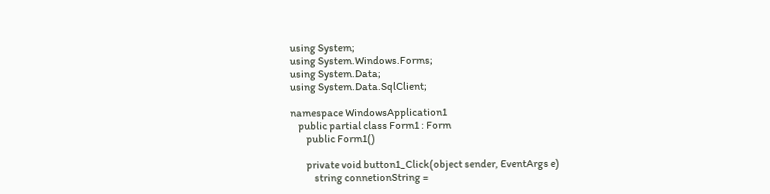using System;
using System.Windows.Forms;
using System.Data;
using System.Data.SqlClient;

namespace WindowsApplication1
    public partial class Form1 : Form
        public Form1()

        private void button1_Click(object sender, EventArgs e)
            string connetionString =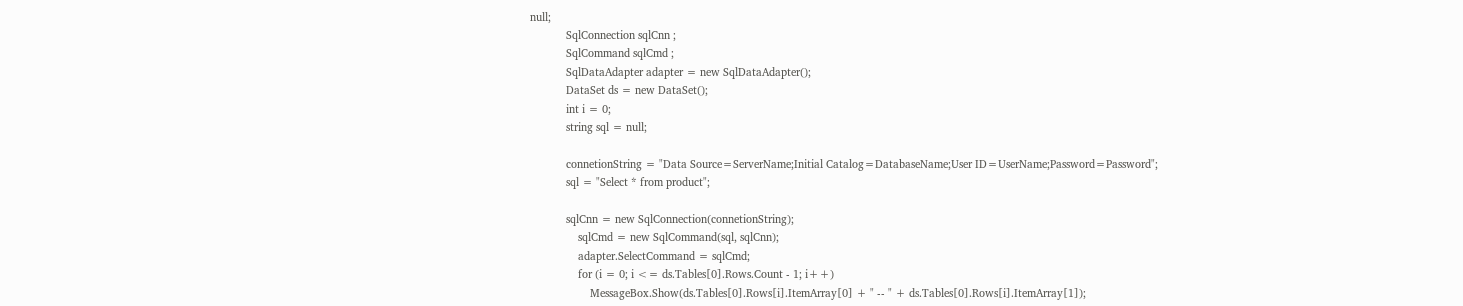null;
            SqlConnection sqlCnn ;
            SqlCommand sqlCmd ;
            SqlDataAdapter adapter = new SqlDataAdapter();
            DataSet ds = new DataSet();
            int i = 0;
            string sql = null;

            connetionString = "Data Source=ServerName;Initial Catalog=DatabaseName;User ID=UserName;Password=Password";
            sql = "Select * from product";

            sqlCnn = new SqlConnection(connetionString);
                sqlCmd = new SqlCommand(sql, sqlCnn);
                adapter.SelectCommand = sqlCmd;
                for (i = 0; i <= ds.Tables[0].Rows.Count - 1; i++)
                    MessageBox.Show(ds.Tables[0].Rows[i].ItemArray[0] + " -- " + ds.Tables[0].Rows[i].ItemArray[1]);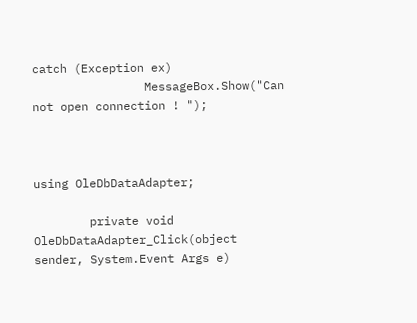catch (Exception ex)
                MessageBox.Show("Can not open connection ! ");



using OleDbDataAdapter;

        private void OleDbDataAdapter_Click(object sender, System.Event Args e)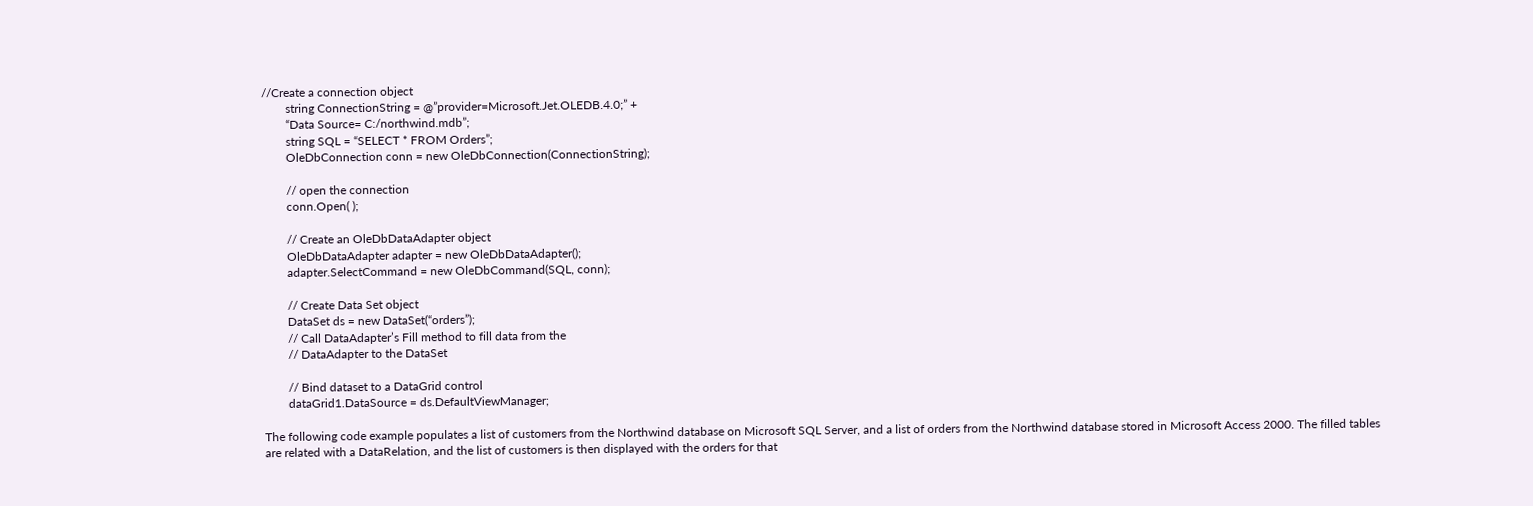//Create a connection object
        string ConnectionString = @”provider=Microsoft.Jet.OLEDB.4.0;” +
        “Data Source= C:/northwind.mdb”;
        string SQL = “SELECT * FROM Orders”;
        OleDbConnection conn = new OleDbConnection(ConnectionString);

        // open the connection
        conn.Open( );

        // Create an OleDbDataAdapter object
        OleDbDataAdapter adapter = new OleDbDataAdapter();
        adapter.SelectCommand = new OleDbCommand(SQL, conn);

        // Create Data Set object
        DataSet ds = new DataSet(“orders”);
        // Call DataAdapter’s Fill method to fill data from the
        // DataAdapter to the DataSet

        // Bind dataset to a DataGrid control
        dataGrid1.DataSource = ds.DefaultViewManager;

The following code example populates a list of customers from the Northwind database on Microsoft SQL Server, and a list of orders from the Northwind database stored in Microsoft Access 2000. The filled tables are related with a DataRelation, and the list of customers is then displayed with the orders for that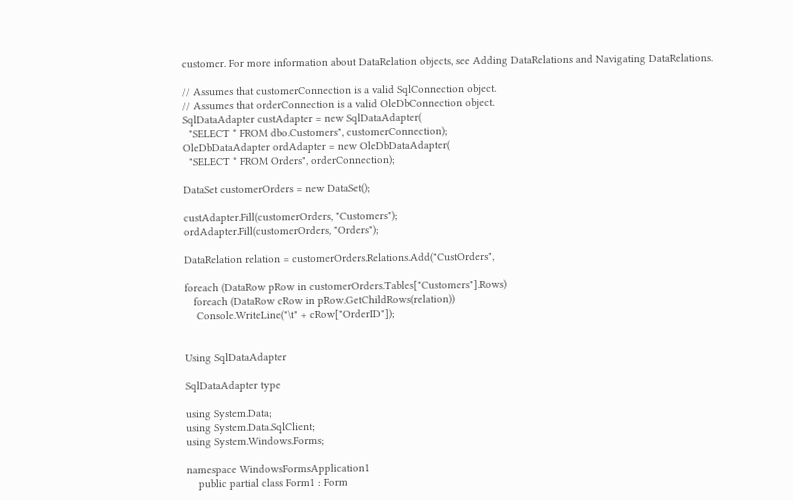customer. For more information about DataRelation objects, see Adding DataRelations and Navigating DataRelations.

// Assumes that customerConnection is a valid SqlConnection object.
// Assumes that orderConnection is a valid OleDbConnection object.
SqlDataAdapter custAdapter = new SqlDataAdapter(
  "SELECT * FROM dbo.Customers", customerConnection);
OleDbDataAdapter ordAdapter = new OleDbDataAdapter(
  "SELECT * FROM Orders", orderConnection);

DataSet customerOrders = new DataSet();

custAdapter.Fill(customerOrders, "Customers");
ordAdapter.Fill(customerOrders, "Orders");

DataRelation relation = customerOrders.Relations.Add("CustOrders",

foreach (DataRow pRow in customerOrders.Tables["Customers"].Rows)
   foreach (DataRow cRow in pRow.GetChildRows(relation))
    Console.WriteLine("\t" + cRow["OrderID"]);


Using SqlDataAdapter

SqlDataAdapter type

using System.Data;
using System.Data.SqlClient;
using System.Windows.Forms;

namespace WindowsFormsApplication1
    public partial class Form1 : Form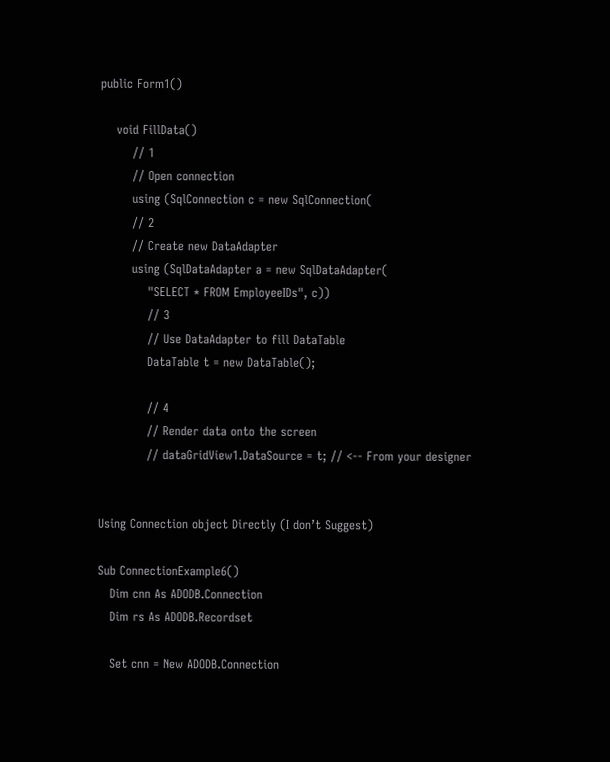public Form1()

    void FillData()
        // 1
        // Open connection
        using (SqlConnection c = new SqlConnection(
        // 2
        // Create new DataAdapter
        using (SqlDataAdapter a = new SqlDataAdapter(
            "SELECT * FROM EmployeeIDs", c))
            // 3
            // Use DataAdapter to fill DataTable
            DataTable t = new DataTable();

            // 4
            // Render data onto the screen
            // dataGridView1.DataSource = t; // <-- From your designer


Using Connection object Directly (I don’t Suggest)

Sub ConnectionExample6()
   Dim cnn As ADODB.Connection
   Dim rs As ADODB.Recordset

   Set cnn = New ADODB.Connection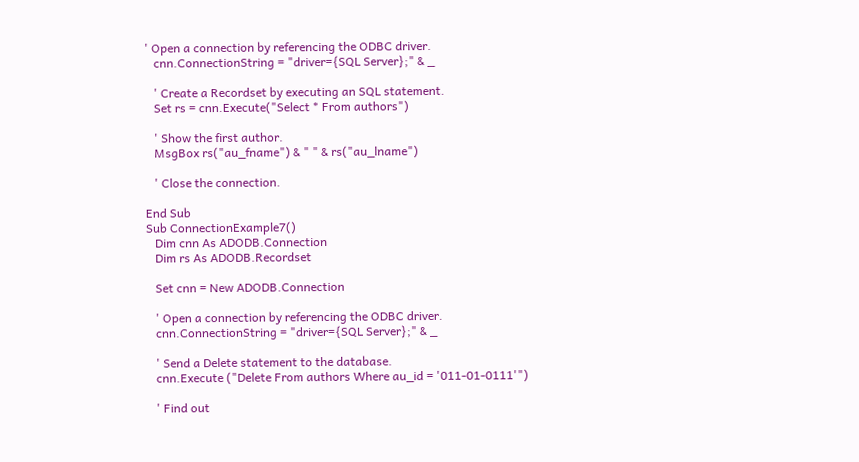' Open a connection by referencing the ODBC driver.
   cnn.ConnectionString = "driver={SQL Server};" & _

   ' Create a Recordset by executing an SQL statement.
   Set rs = cnn.Execute("Select * From authors")

   ' Show the first author.
   MsgBox rs("au_fname") & " " & rs("au_lname")

   ' Close the connection.

End Sub
Sub ConnectionExample7()
   Dim cnn As ADODB.Connection
   Dim rs As ADODB.Recordset

   Set cnn = New ADODB.Connection

   ' Open a connection by referencing the ODBC driver.
   cnn.ConnectionString = "driver={SQL Server};" & _

   ' Send a Delete statement to the database.
   cnn.Execute ("Delete From authors Where au_id = '011-01-0111'")

   ' Find out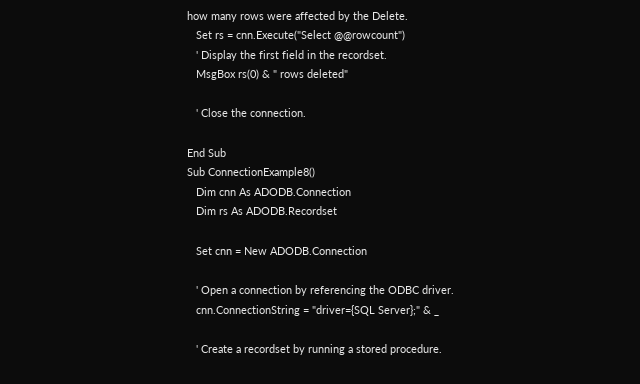how many rows were affected by the Delete.
   Set rs = cnn.Execute("Select @@rowcount")
   ' Display the first field in the recordset.
   MsgBox rs(0) & " rows deleted"

   ' Close the connection.

End Sub
Sub ConnectionExample8()
   Dim cnn As ADODB.Connection
   Dim rs As ADODB.Recordset

   Set cnn = New ADODB.Connection

   ' Open a connection by referencing the ODBC driver.
   cnn.ConnectionString = "driver={SQL Server};" & _

   ' Create a recordset by running a stored procedure.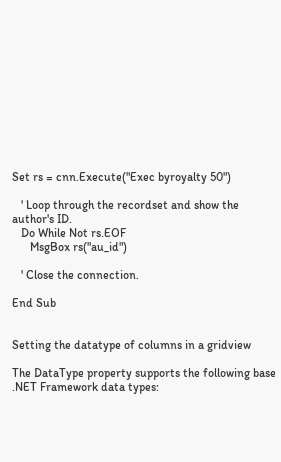Set rs = cnn.Execute("Exec byroyalty 50")

   ' Loop through the recordset and show the author's ID.
   Do While Not rs.EOF
      MsgBox rs("au_id")

   ' Close the connection.

End Sub


Setting the datatype of columns in a gridview

The DataType property supports the following base .NET Framework data types: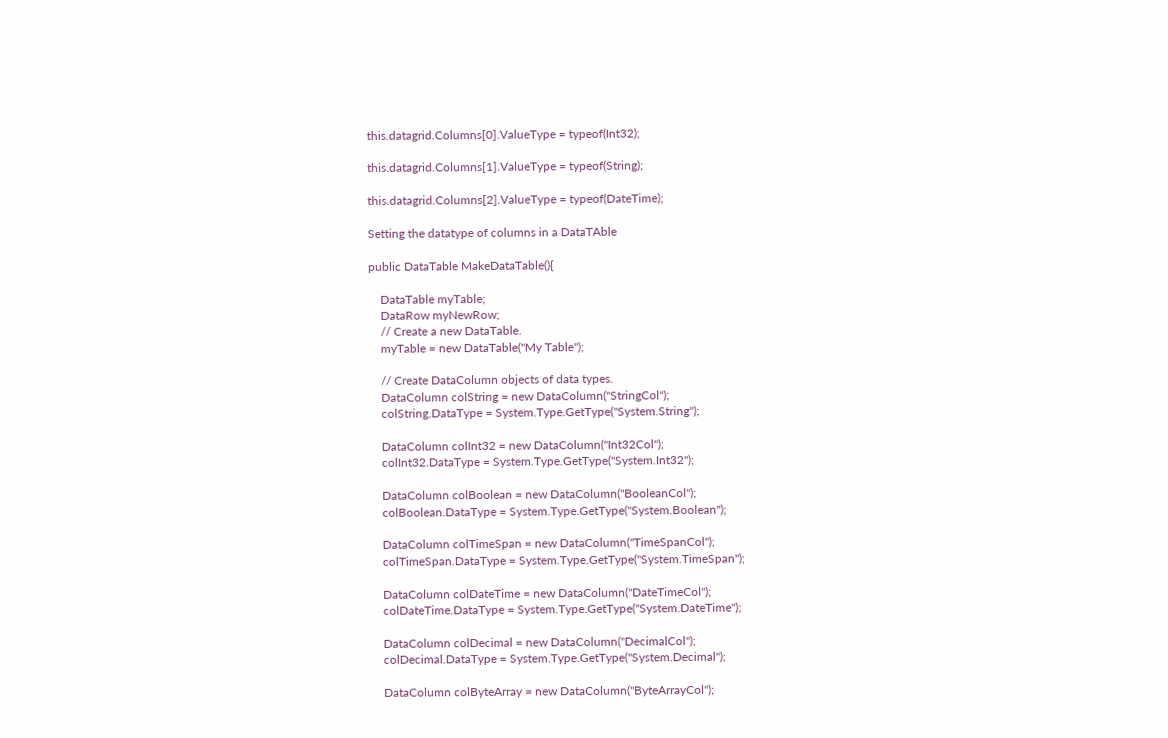this.datagrid.Columns[0].ValueType = typeof(Int32);

this.datagrid.Columns[1].ValueType = typeof(String);

this.datagrid.Columns[2].ValueType = typeof(DateTime);

Setting the datatype of columns in a DataTAble

public DataTable MakeDataTable(){

    DataTable myTable;
    DataRow myNewRow;
    // Create a new DataTable.
    myTable = new DataTable("My Table");

    // Create DataColumn objects of data types.
    DataColumn colString = new DataColumn("StringCol");
    colString.DataType = System.Type.GetType("System.String");

    DataColumn colInt32 = new DataColumn("Int32Col");
    colInt32.DataType = System.Type.GetType("System.Int32");

    DataColumn colBoolean = new DataColumn("BooleanCol");
    colBoolean.DataType = System.Type.GetType("System.Boolean");

    DataColumn colTimeSpan = new DataColumn("TimeSpanCol");
    colTimeSpan.DataType = System.Type.GetType("System.TimeSpan");

    DataColumn colDateTime = new DataColumn("DateTimeCol");
    colDateTime.DataType = System.Type.GetType("System.DateTime");

    DataColumn colDecimal = new DataColumn("DecimalCol");
    colDecimal.DataType = System.Type.GetType("System.Decimal");

    DataColumn colByteArray = new DataColumn("ByteArrayCol");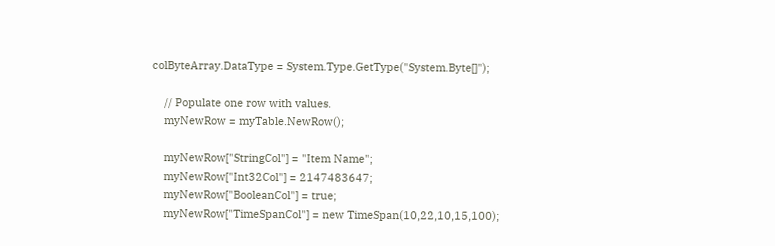colByteArray.DataType = System.Type.GetType("System.Byte[]");

    // Populate one row with values.
    myNewRow = myTable.NewRow();

    myNewRow["StringCol"] = "Item Name";
    myNewRow["Int32Col"] = 2147483647;
    myNewRow["BooleanCol"] = true;
    myNewRow["TimeSpanCol"] = new TimeSpan(10,22,10,15,100);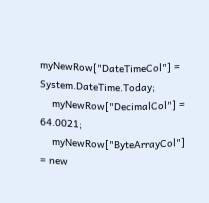myNewRow["DateTimeCol"] = System.DateTime.Today;
    myNewRow["DecimalCol"] = 64.0021;
    myNewRow["ByteArrayCol"] = new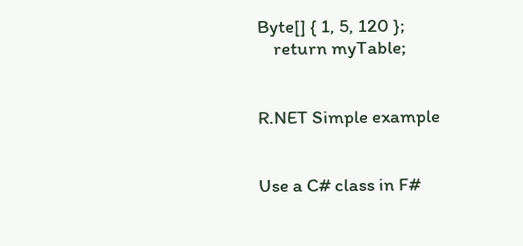Byte[] { 1, 5, 120 };
    return myTable;


R.NET Simple example


Use a C# class in F#